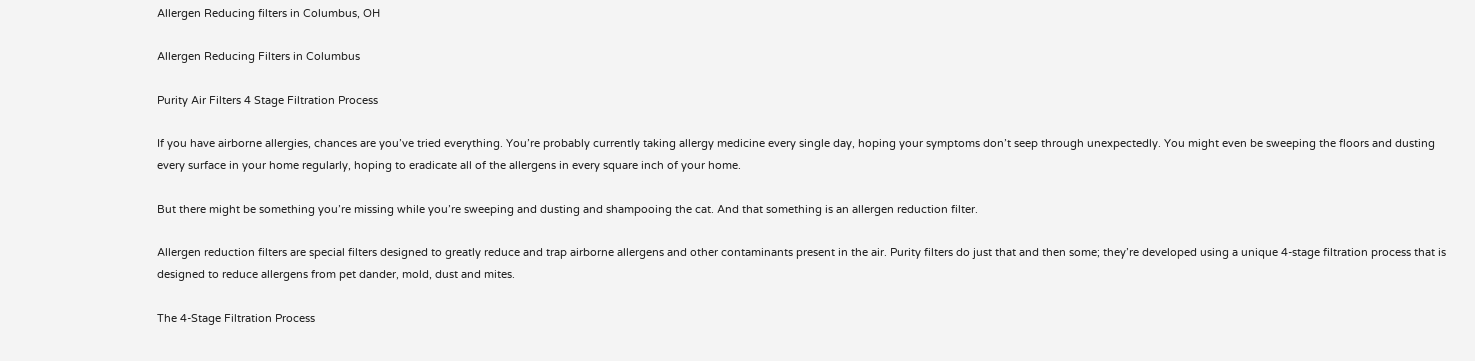Allergen Reducing filters in Columbus, OH

Allergen Reducing Filters in Columbus

Purity Air Filters 4 Stage Filtration Process

If you have airborne allergies, chances are you’ve tried everything. You’re probably currently taking allergy medicine every single day, hoping your symptoms don’t seep through unexpectedly. You might even be sweeping the floors and dusting every surface in your home regularly, hoping to eradicate all of the allergens in every square inch of your home.

But there might be something you’re missing while you’re sweeping and dusting and shampooing the cat. And that something is an allergen reduction filter.

Allergen reduction filters are special filters designed to greatly reduce and trap airborne allergens and other contaminants present in the air. Purity filters do just that and then some; they’re developed using a unique 4-stage filtration process that is designed to reduce allergens from pet dander, mold, dust and mites.

The 4-Stage Filtration Process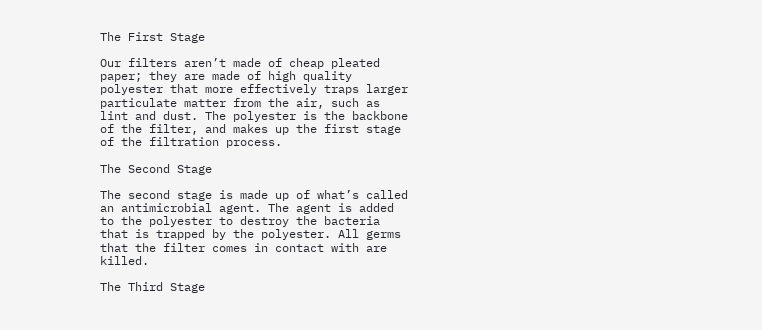The First Stage

Our filters aren’t made of cheap pleated paper; they are made of high quality polyester that more effectively traps larger particulate matter from the air, such as lint and dust. The polyester is the backbone of the filter, and makes up the first stage of the filtration process.

The Second Stage

The second stage is made up of what’s called an antimicrobial agent. The agent is added to the polyester to destroy the bacteria that is trapped by the polyester. All germs that the filter comes in contact with are killed.

The Third Stage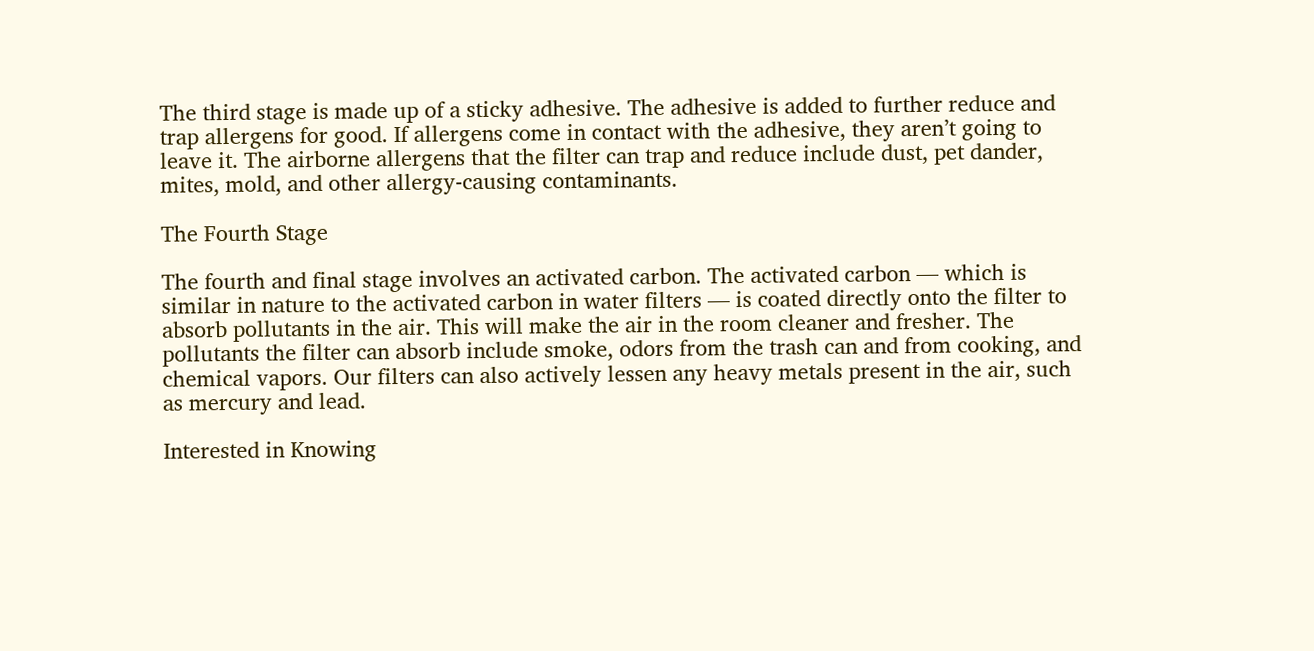The third stage is made up of a sticky adhesive. The adhesive is added to further reduce and trap allergens for good. If allergens come in contact with the adhesive, they aren’t going to leave it. The airborne allergens that the filter can trap and reduce include dust, pet dander, mites, mold, and other allergy-causing contaminants.

The Fourth Stage

The fourth and final stage involves an activated carbon. The activated carbon — which is similar in nature to the activated carbon in water filters — is coated directly onto the filter to absorb pollutants in the air. This will make the air in the room cleaner and fresher. The pollutants the filter can absorb include smoke, odors from the trash can and from cooking, and chemical vapors. Our filters can also actively lessen any heavy metals present in the air, such as mercury and lead.

Interested in Knowing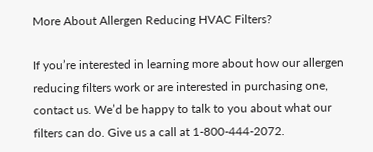More About Allergen Reducing HVAC Filters?

If you’re interested in learning more about how our allergen reducing filters work or are interested in purchasing one, contact us. We’d be happy to talk to you about what our filters can do. Give us a call at 1-800-444-2072.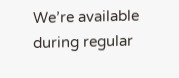We’re available during regular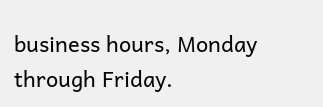business hours, Monday through Friday.